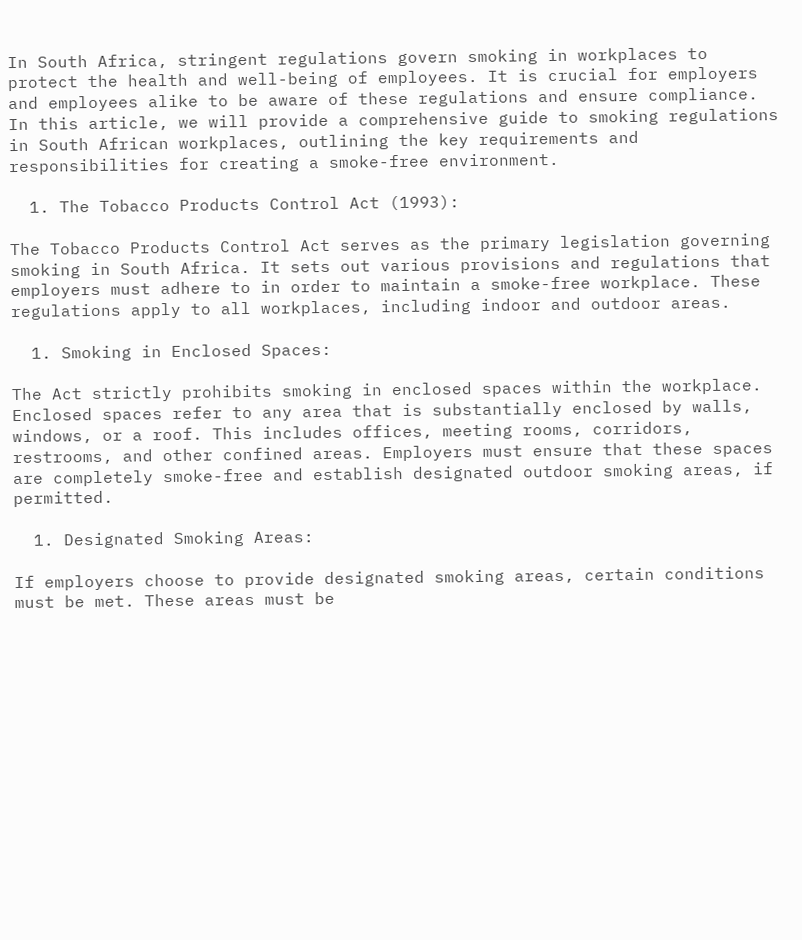In South Africa, stringent regulations govern smoking in workplaces to protect the health and well-being of employees. It is crucial for employers and employees alike to be aware of these regulations and ensure compliance. In this article, we will provide a comprehensive guide to smoking regulations in South African workplaces, outlining the key requirements and responsibilities for creating a smoke-free environment.

  1. The Tobacco Products Control Act (1993):

The Tobacco Products Control Act serves as the primary legislation governing smoking in South Africa. It sets out various provisions and regulations that employers must adhere to in order to maintain a smoke-free workplace. These regulations apply to all workplaces, including indoor and outdoor areas.

  1. Smoking in Enclosed Spaces:

The Act strictly prohibits smoking in enclosed spaces within the workplace. Enclosed spaces refer to any area that is substantially enclosed by walls, windows, or a roof. This includes offices, meeting rooms, corridors, restrooms, and other confined areas. Employers must ensure that these spaces are completely smoke-free and establish designated outdoor smoking areas, if permitted.

  1. Designated Smoking Areas:

If employers choose to provide designated smoking areas, certain conditions must be met. These areas must be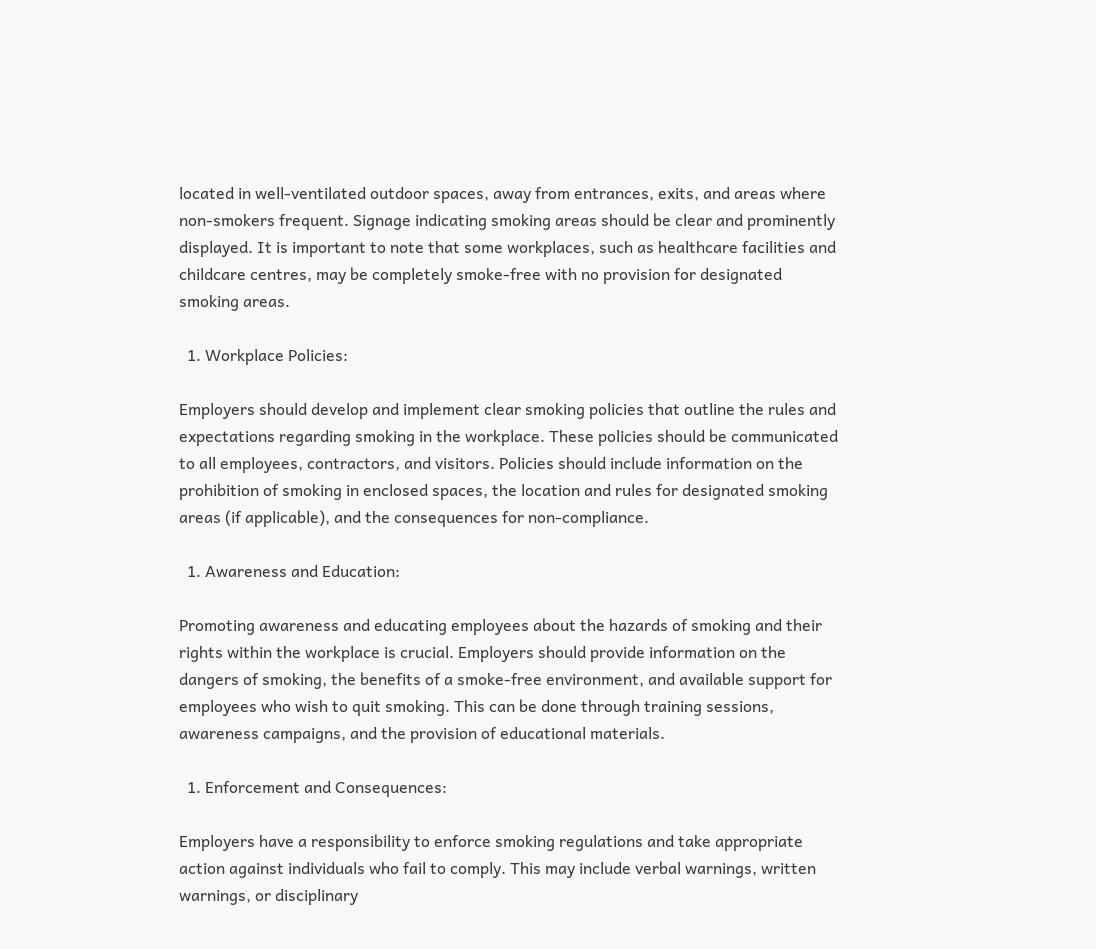located in well-ventilated outdoor spaces, away from entrances, exits, and areas where non-smokers frequent. Signage indicating smoking areas should be clear and prominently displayed. It is important to note that some workplaces, such as healthcare facilities and childcare centres, may be completely smoke-free with no provision for designated smoking areas.

  1. Workplace Policies:

Employers should develop and implement clear smoking policies that outline the rules and expectations regarding smoking in the workplace. These policies should be communicated to all employees, contractors, and visitors. Policies should include information on the prohibition of smoking in enclosed spaces, the location and rules for designated smoking areas (if applicable), and the consequences for non-compliance.

  1. Awareness and Education:

Promoting awareness and educating employees about the hazards of smoking and their rights within the workplace is crucial. Employers should provide information on the dangers of smoking, the benefits of a smoke-free environment, and available support for employees who wish to quit smoking. This can be done through training sessions, awareness campaigns, and the provision of educational materials.

  1. Enforcement and Consequences:

Employers have a responsibility to enforce smoking regulations and take appropriate action against individuals who fail to comply. This may include verbal warnings, written warnings, or disciplinary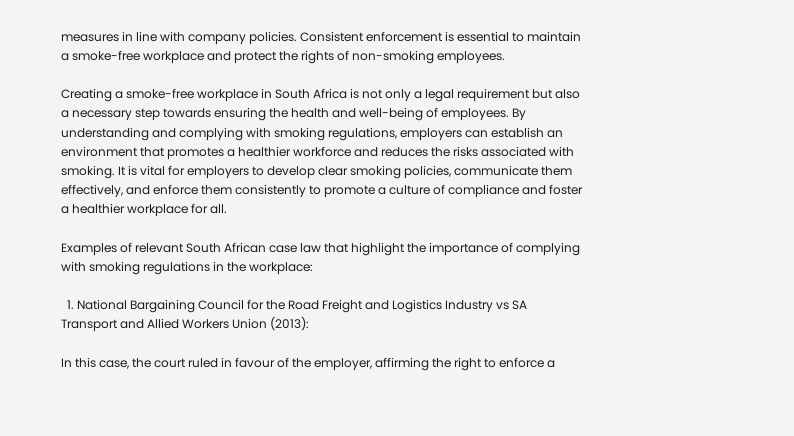measures in line with company policies. Consistent enforcement is essential to maintain a smoke-free workplace and protect the rights of non-smoking employees.

Creating a smoke-free workplace in South Africa is not only a legal requirement but also a necessary step towards ensuring the health and well-being of employees. By understanding and complying with smoking regulations, employers can establish an environment that promotes a healthier workforce and reduces the risks associated with smoking. It is vital for employers to develop clear smoking policies, communicate them effectively, and enforce them consistently to promote a culture of compliance and foster a healthier workplace for all.

Examples of relevant South African case law that highlight the importance of complying with smoking regulations in the workplace:

  1. National Bargaining Council for the Road Freight and Logistics Industry vs SA Transport and Allied Workers Union (2013):

In this case, the court ruled in favour of the employer, affirming the right to enforce a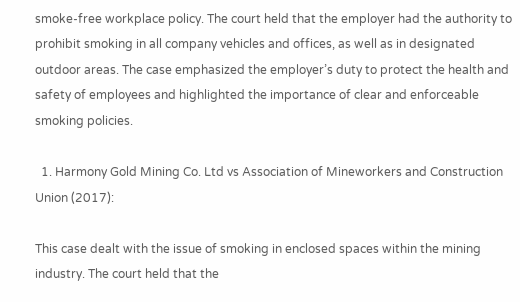smoke-free workplace policy. The court held that the employer had the authority to prohibit smoking in all company vehicles and offices, as well as in designated outdoor areas. The case emphasized the employer’s duty to protect the health and safety of employees and highlighted the importance of clear and enforceable smoking policies.

  1. Harmony Gold Mining Co. Ltd vs Association of Mineworkers and Construction Union (2017):

This case dealt with the issue of smoking in enclosed spaces within the mining industry. The court held that the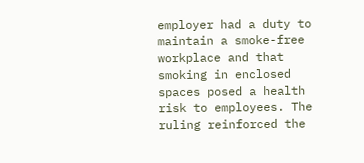employer had a duty to maintain a smoke-free workplace and that smoking in enclosed spaces posed a health risk to employees. The ruling reinforced the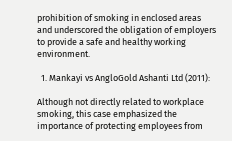prohibition of smoking in enclosed areas and underscored the obligation of employers to provide a safe and healthy working environment.

  1. Mankayi vs AngloGold Ashanti Ltd (2011):

Although not directly related to workplace smoking, this case emphasized the importance of protecting employees from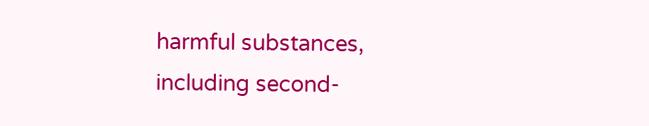harmful substances, including second-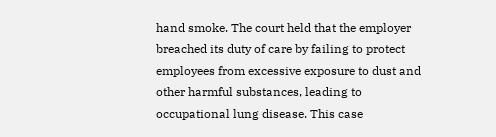hand smoke. The court held that the employer breached its duty of care by failing to protect employees from excessive exposure to dust and other harmful substances, leading to occupational lung disease. This case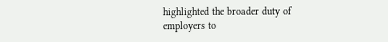highlighted the broader duty of employers to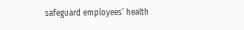safeguard employees’ health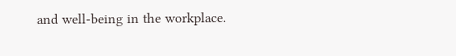and well-being in the workplace.